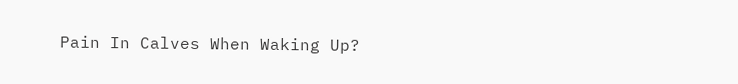Pain In Calves When Waking Up?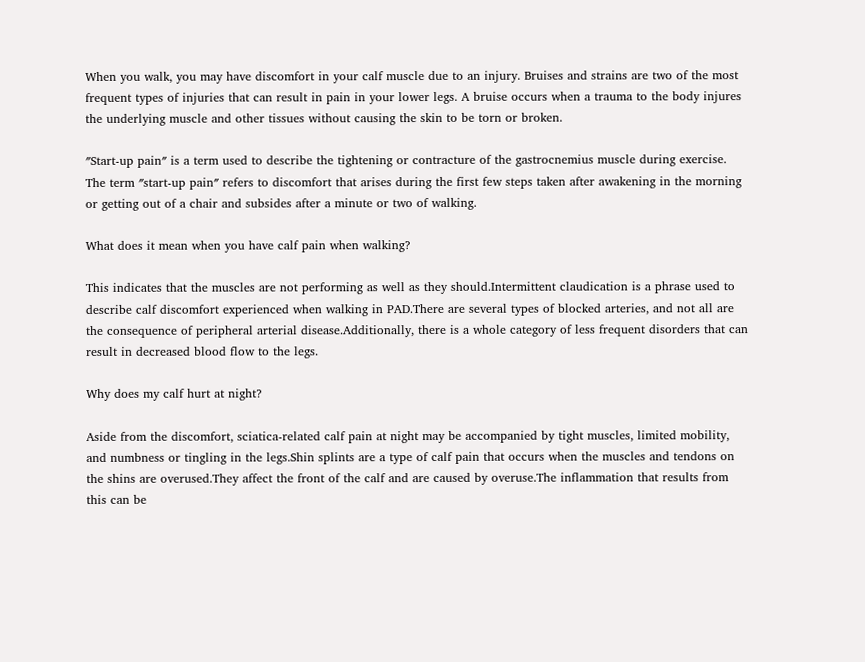When you walk, you may have discomfort in your calf muscle due to an injury. Bruises and strains are two of the most frequent types of injuries that can result in pain in your lower legs. A bruise occurs when a trauma to the body injures the underlying muscle and other tissues without causing the skin to be torn or broken.

″Start-up pain″ is a term used to describe the tightening or contracture of the gastrocnemius muscle during exercise. The term ″start-up pain″ refers to discomfort that arises during the first few steps taken after awakening in the morning or getting out of a chair and subsides after a minute or two of walking.

What does it mean when you have calf pain when walking?

This indicates that the muscles are not performing as well as they should.Intermittent claudication is a phrase used to describe calf discomfort experienced when walking in PAD.There are several types of blocked arteries, and not all are the consequence of peripheral arterial disease.Additionally, there is a whole category of less frequent disorders that can result in decreased blood flow to the legs.

Why does my calf hurt at night?

Aside from the discomfort, sciatica-related calf pain at night may be accompanied by tight muscles, limited mobility, and numbness or tingling in the legs.Shin splints are a type of calf pain that occurs when the muscles and tendons on the shins are overused.They affect the front of the calf and are caused by overuse.The inflammation that results from this can be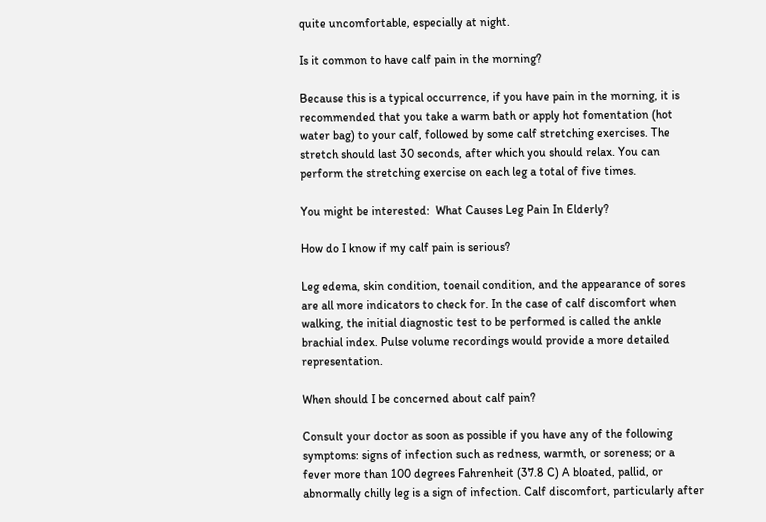quite uncomfortable, especially at night.

Is it common to have calf pain in the morning?

Because this is a typical occurrence, if you have pain in the morning, it is recommended that you take a warm bath or apply hot fomentation (hot water bag) to your calf, followed by some calf stretching exercises. The stretch should last 30 seconds, after which you should relax. You can perform the stretching exercise on each leg a total of five times.

You might be interested:  What Causes Leg Pain In Elderly?

How do I know if my calf pain is serious?

Leg edema, skin condition, toenail condition, and the appearance of sores are all more indicators to check for. In the case of calf discomfort when walking, the initial diagnostic test to be performed is called the ankle brachial index. Pulse volume recordings would provide a more detailed representation.

When should I be concerned about calf pain?

Consult your doctor as soon as possible if you have any of the following symptoms: signs of infection such as redness, warmth, or soreness; or a fever more than 100 degrees Fahrenheit (37.8 C) A bloated, pallid, or abnormally chilly leg is a sign of infection. Calf discomfort, particularly after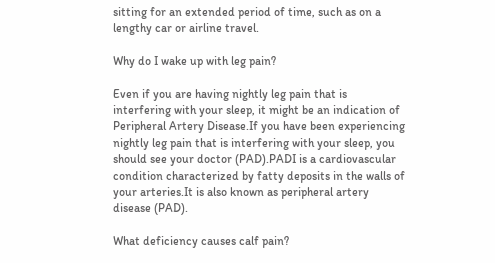sitting for an extended period of time, such as on a lengthy car or airline travel.

Why do I wake up with leg pain?

Even if you are having nightly leg pain that is interfering with your sleep, it might be an indication of Peripheral Artery Disease.If you have been experiencing nightly leg pain that is interfering with your sleep, you should see your doctor (PAD).PADI is a cardiovascular condition characterized by fatty deposits in the walls of your arteries.It is also known as peripheral artery disease (PAD).

What deficiency causes calf pain?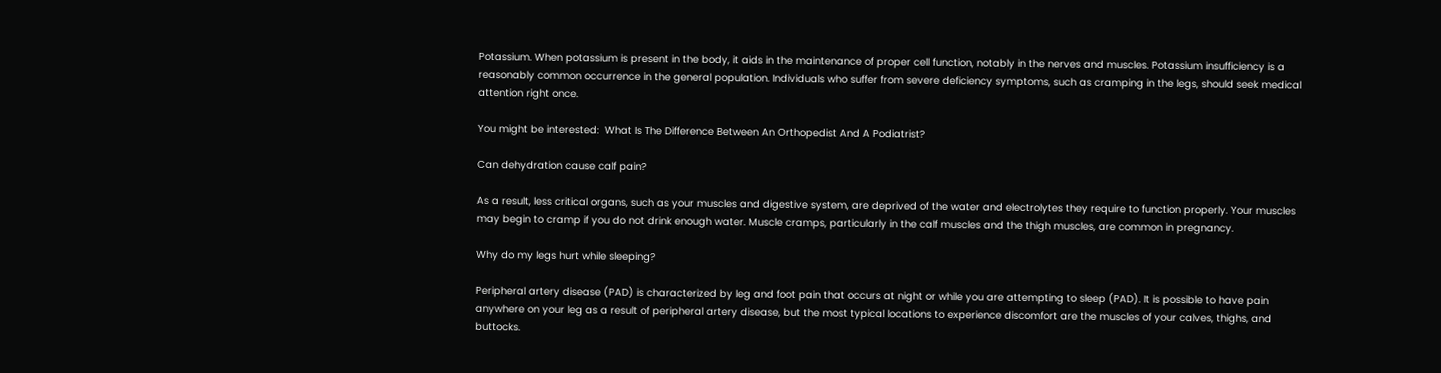Potassium. When potassium is present in the body, it aids in the maintenance of proper cell function, notably in the nerves and muscles. Potassium insufficiency is a reasonably common occurrence in the general population. Individuals who suffer from severe deficiency symptoms, such as cramping in the legs, should seek medical attention right once.

You might be interested:  What Is The Difference Between An Orthopedist And A Podiatrist?

Can dehydration cause calf pain?

As a result, less critical organs, such as your muscles and digestive system, are deprived of the water and electrolytes they require to function properly. Your muscles may begin to cramp if you do not drink enough water. Muscle cramps, particularly in the calf muscles and the thigh muscles, are common in pregnancy.

Why do my legs hurt while sleeping?

Peripheral artery disease (PAD) is characterized by leg and foot pain that occurs at night or while you are attempting to sleep (PAD). It is possible to have pain anywhere on your leg as a result of peripheral artery disease, but the most typical locations to experience discomfort are the muscles of your calves, thighs, and buttocks.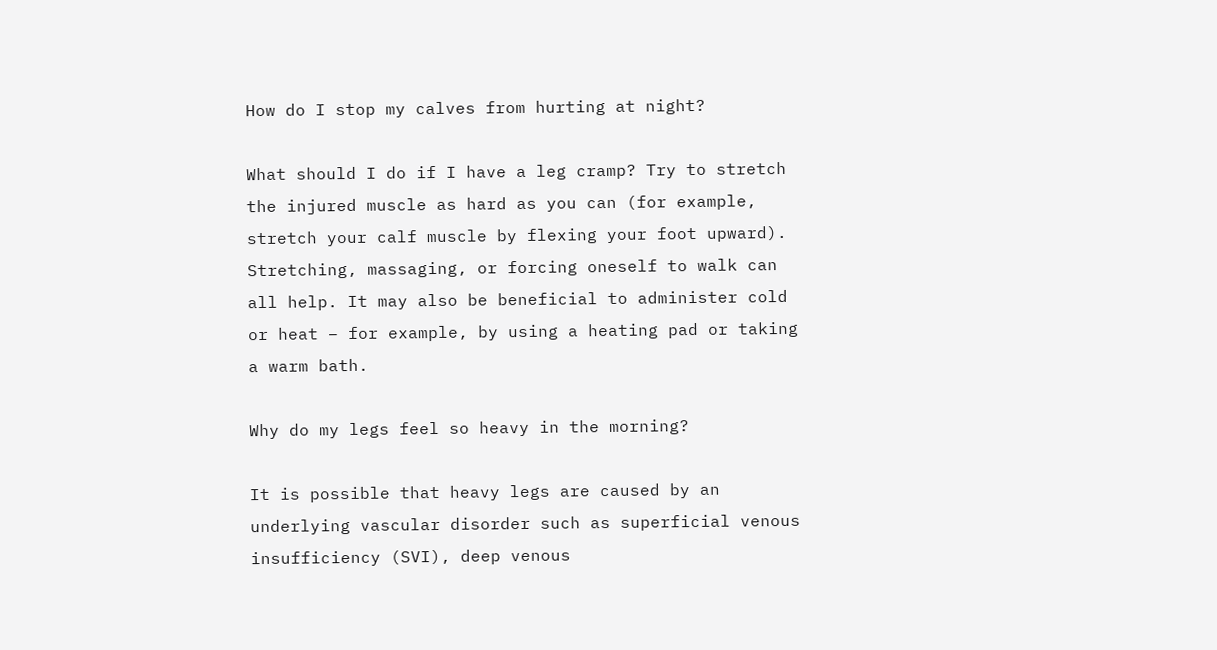How do I stop my calves from hurting at night?

What should I do if I have a leg cramp? Try to stretch the injured muscle as hard as you can (for example, stretch your calf muscle by flexing your foot upward). Stretching, massaging, or forcing oneself to walk can all help. It may also be beneficial to administer cold or heat – for example, by using a heating pad or taking a warm bath.

Why do my legs feel so heavy in the morning?

It is possible that heavy legs are caused by an underlying vascular disorder such as superficial venous insufficiency (SVI), deep venous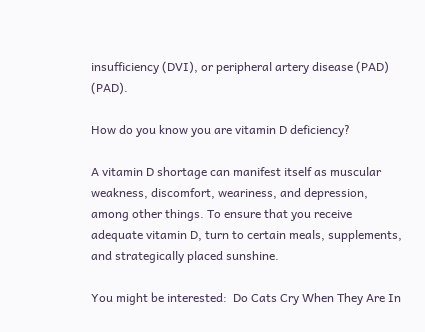insufficiency (DVI), or peripheral artery disease (PAD) (PAD).

How do you know you are vitamin D deficiency?

A vitamin D shortage can manifest itself as muscular weakness, discomfort, weariness, and depression, among other things. To ensure that you receive adequate vitamin D, turn to certain meals, supplements, and strategically placed sunshine.

You might be interested:  Do Cats Cry When They Are In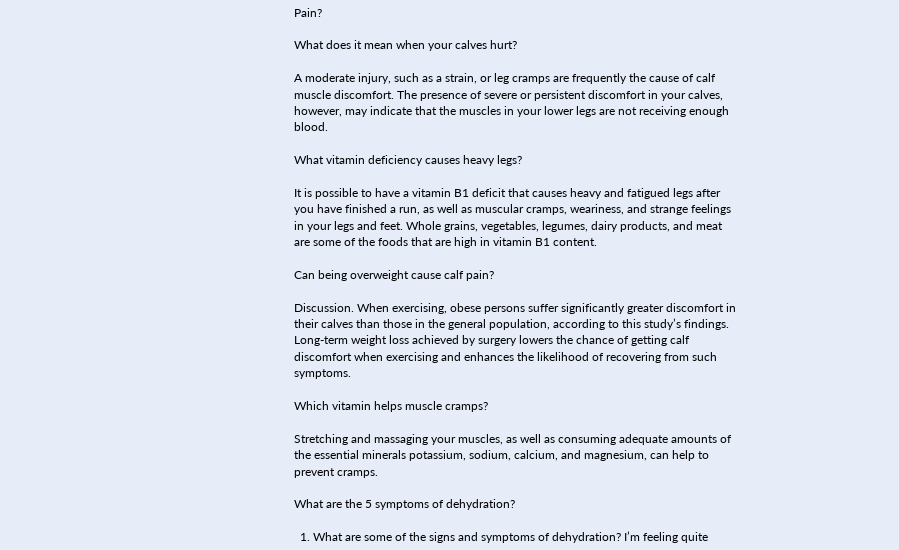Pain?

What does it mean when your calves hurt?

A moderate injury, such as a strain, or leg cramps are frequently the cause of calf muscle discomfort. The presence of severe or persistent discomfort in your calves, however, may indicate that the muscles in your lower legs are not receiving enough blood.

What vitamin deficiency causes heavy legs?

It is possible to have a vitamin B1 deficit that causes heavy and fatigued legs after you have finished a run, as well as muscular cramps, weariness, and strange feelings in your legs and feet. Whole grains, vegetables, legumes, dairy products, and meat are some of the foods that are high in vitamin B1 content.

Can being overweight cause calf pain?

Discussion. When exercising, obese persons suffer significantly greater discomfort in their calves than those in the general population, according to this study’s findings. Long-term weight loss achieved by surgery lowers the chance of getting calf discomfort when exercising and enhances the likelihood of recovering from such symptoms.

Which vitamin helps muscle cramps?

Stretching and massaging your muscles, as well as consuming adequate amounts of the essential minerals potassium, sodium, calcium, and magnesium, can help to prevent cramps.

What are the 5 symptoms of dehydration?

  1. What are some of the signs and symptoms of dehydration? I’m feeling quite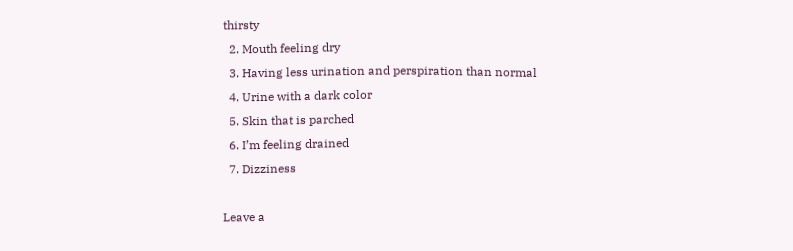thirsty
  2. Mouth feeling dry
  3. Having less urination and perspiration than normal
  4. Urine with a dark color
  5. Skin that is parched
  6. I’m feeling drained
  7. Dizziness

Leave a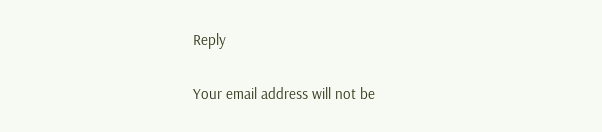Reply

Your email address will not be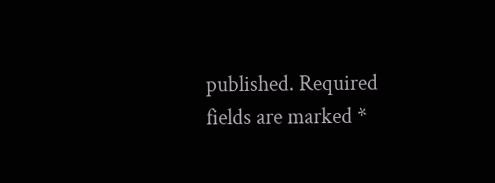published. Required fields are marked *